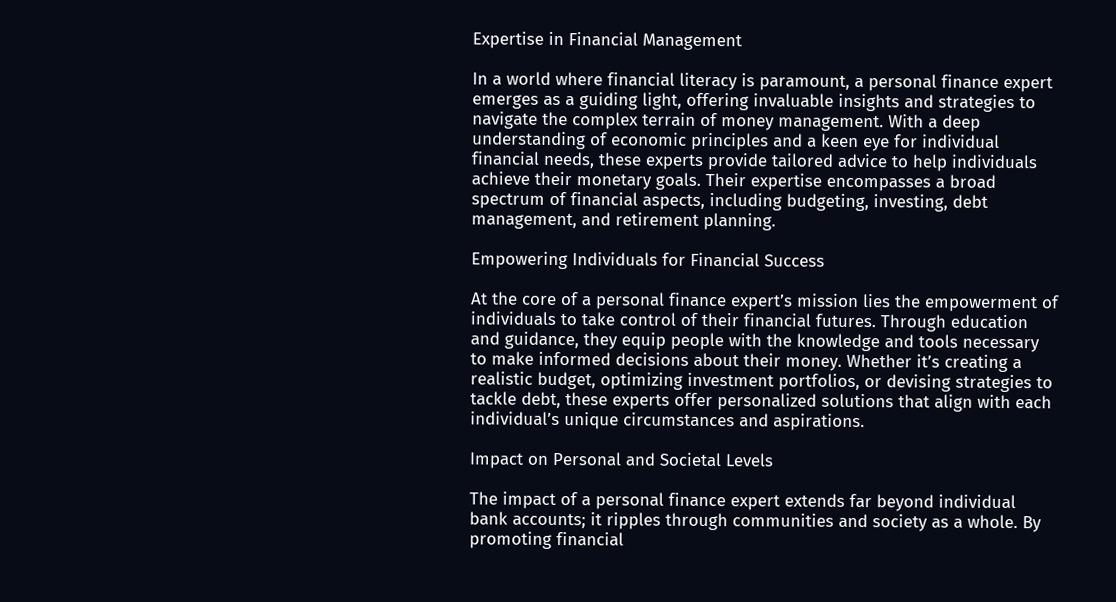Expertise in Financial Management

In a world where financial literacy is paramount, a personal finance expert emerges as a guiding light, offering invaluable insights and strategies to navigate the complex terrain of money management. With a deep understanding of economic principles and a keen eye for individual financial needs, these experts provide tailored advice to help individuals achieve their monetary goals. Their expertise encompasses a broad spectrum of financial aspects, including budgeting, investing, debt management, and retirement planning.

Empowering Individuals for Financial Success

At the core of a personal finance expert’s mission lies the empowerment of individuals to take control of their financial futures. Through education and guidance, they equip people with the knowledge and tools necessary to make informed decisions about their money. Whether it’s creating a realistic budget, optimizing investment portfolios, or devising strategies to tackle debt, these experts offer personalized solutions that align with each individual’s unique circumstances and aspirations.

Impact on Personal and Societal Levels

The impact of a personal finance expert extends far beyond individual bank accounts; it ripples through communities and society as a whole. By promoting financial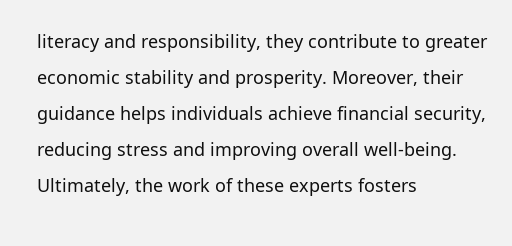literacy and responsibility, they contribute to greater economic stability and prosperity. Moreover, their guidance helps individuals achieve financial security, reducing stress and improving overall well-being. Ultimately, the work of these experts fosters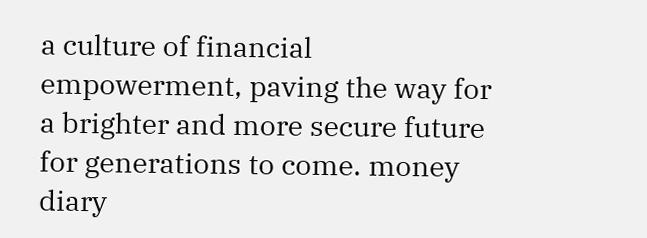a culture of financial empowerment, paving the way for a brighter and more secure future for generations to come. money diary